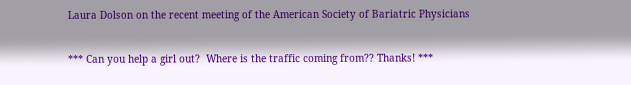Laura Dolson on the recent meeting of the American Society of Bariatric Physicians

*** Can you help a girl out?  Where is the traffic coming from?? Thanks! ***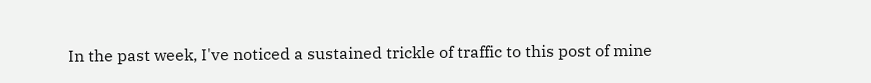In the past week, I've noticed a sustained trickle of traffic to this post of mine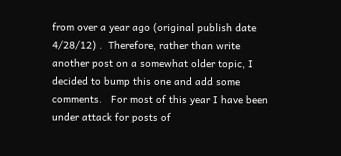from over a year ago (original publish date 4/28/12) .  Therefore, rather than write another post on a somewhat older topic, I decided to bump this one and add some comments.   For most of this year I have been under attack for posts of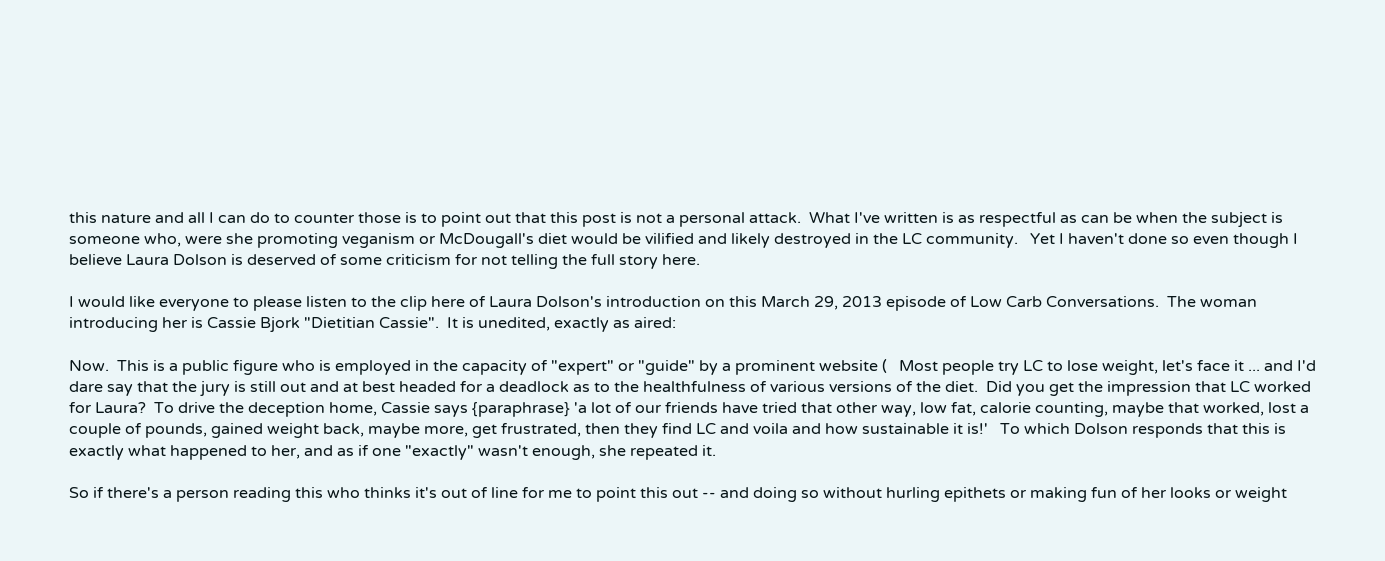this nature and all I can do to counter those is to point out that this post is not a personal attack.  What I've written is as respectful as can be when the subject is someone who, were she promoting veganism or McDougall's diet would be vilified and likely destroyed in the LC community.   Yet I haven't done so even though I believe Laura Dolson is deserved of some criticism for not telling the full story here.

I would like everyone to please listen to the clip here of Laura Dolson's introduction on this March 29, 2013 episode of Low Carb Conversations.  The woman introducing her is Cassie Bjork "Dietitian Cassie".  It is unedited, exactly as aired:

Now.  This is a public figure who is employed in the capacity of "expert" or "guide" by a prominent website (   Most people try LC to lose weight, let's face it ... and I'd dare say that the jury is still out and at best headed for a deadlock as to the healthfulness of various versions of the diet.  Did you get the impression that LC worked for Laura?  To drive the deception home, Cassie says {paraphrase} 'a lot of our friends have tried that other way, low fat, calorie counting, maybe that worked, lost a couple of pounds, gained weight back, maybe more, get frustrated, then they find LC and voila and how sustainable it is!'   To which Dolson responds that this is exactly what happened to her, and as if one "exactly" wasn't enough, she repeated it.

So if there's a person reading this who thinks it's out of line for me to point this out -- and doing so without hurling epithets or making fun of her looks or weight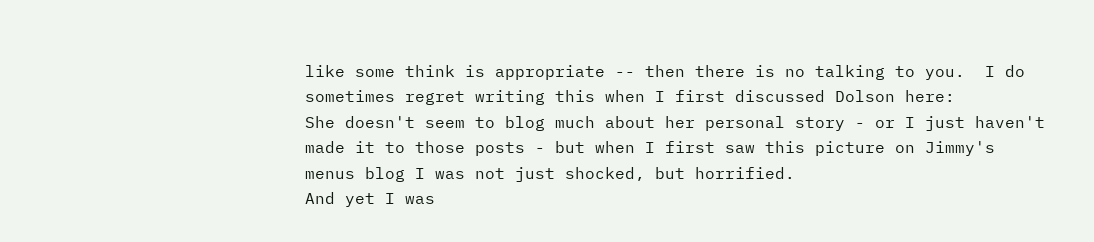like some think is appropriate -- then there is no talking to you.  I do sometimes regret writing this when I first discussed Dolson here:
She doesn't seem to blog much about her personal story - or I just haven't made it to those posts - but when I first saw this picture on Jimmy's menus blog I was not just shocked, but horrified.
And yet I was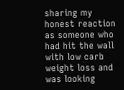sharing my honest reaction as someone who had hit the wall with low carb weight loss and was looking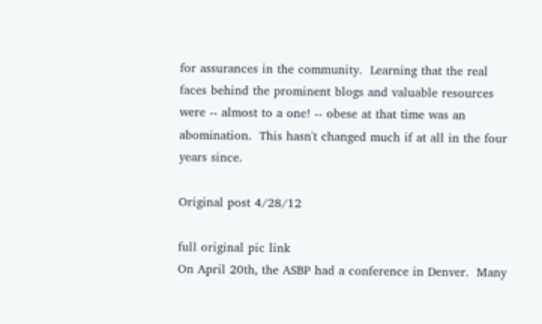for assurances in the community.  Learning that the real faces behind the prominent blogs and valuable resources were -- almost to a one! -- obese at that time was an abomination.  This hasn't changed much if at all in the four years since.

Original post 4/28/12

full original pic link
On April 20th, the ASBP had a conference in Denver.  Many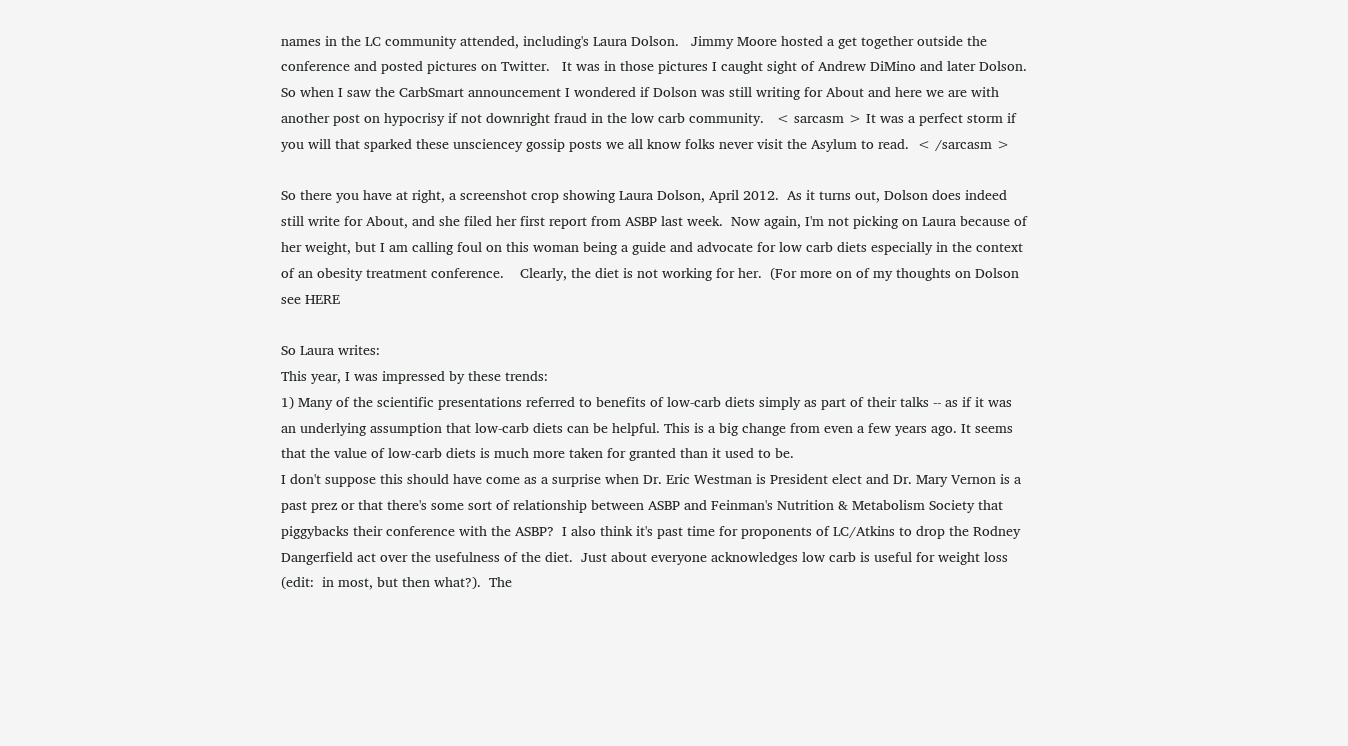names in the LC community attended, including's Laura Dolson.   Jimmy Moore hosted a get together outside the conference and posted pictures on Twitter.   It was in those pictures I caught sight of Andrew DiMino and later Dolson.  So when I saw the CarbSmart announcement I wondered if Dolson was still writing for About and here we are with another post on hypocrisy if not downright fraud in the low carb community.   < sarcasm > It was a perfect storm if you will that sparked these unsciencey gossip posts we all know folks never visit the Asylum to read.  < /sarcasm >

So there you have at right, a screenshot crop showing Laura Dolson, April 2012.  As it turns out, Dolson does indeed still write for About, and she filed her first report from ASBP last week.  Now again, I'm not picking on Laura because of her weight, but I am calling foul on this woman being a guide and advocate for low carb diets especially in the context of an obesity treatment conference.    Clearly, the diet is not working for her.  (For more on of my thoughts on Dolson see HERE

So Laura writes:
This year, I was impressed by these trends:
1) Many of the scientific presentations referred to benefits of low-carb diets simply as part of their talks -- as if it was an underlying assumption that low-carb diets can be helpful. This is a big change from even a few years ago. It seems that the value of low-carb diets is much more taken for granted than it used to be.
I don't suppose this should have come as a surprise when Dr. Eric Westman is President elect and Dr. Mary Vernon is a past prez or that there's some sort of relationship between ASBP and Feinman's Nutrition & Metabolism Society that piggybacks their conference with the ASBP?  I also think it's past time for proponents of LC/Atkins to drop the Rodney Dangerfield act over the usefulness of the diet.  Just about everyone acknowledges low carb is useful for weight loss (edit:  in most, but then what?).  The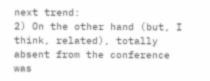next trend:
2) On the other hand (but, I think, related), totally absent from the conference was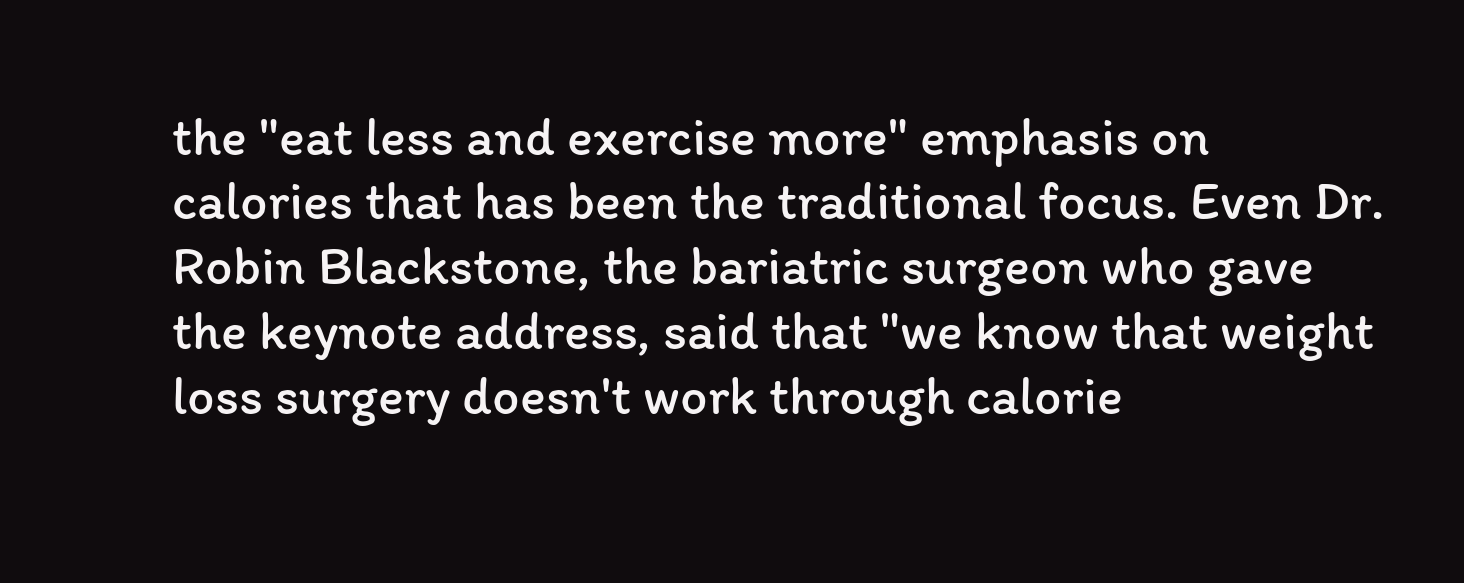the "eat less and exercise more" emphasis on calories that has been the traditional focus. Even Dr. Robin Blackstone, the bariatric surgeon who gave the keynote address, said that "we know that weight loss surgery doesn't work through calorie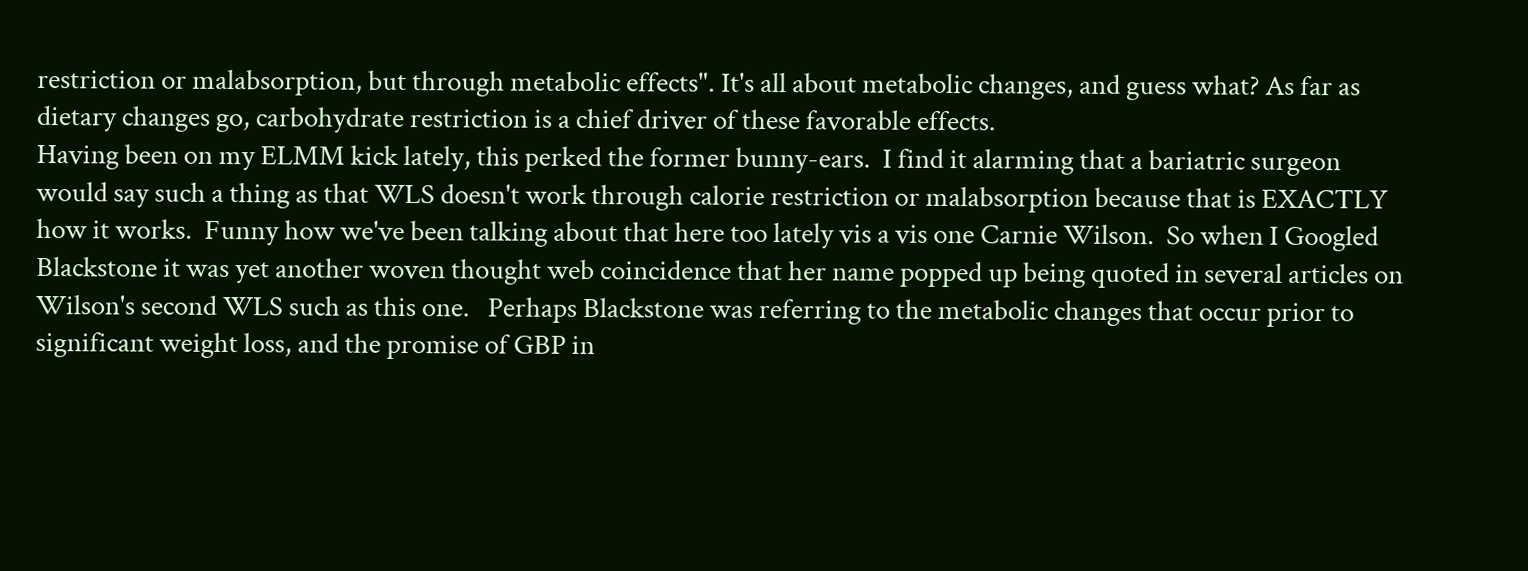restriction or malabsorption, but through metabolic effects". It's all about metabolic changes, and guess what? As far as dietary changes go, carbohydrate restriction is a chief driver of these favorable effects.
Having been on my ELMM kick lately, this perked the former bunny-ears.  I find it alarming that a bariatric surgeon would say such a thing as that WLS doesn't work through calorie restriction or malabsorption because that is EXACTLY how it works.  Funny how we've been talking about that here too lately vis a vis one Carnie Wilson.  So when I Googled Blackstone it was yet another woven thought web coincidence that her name popped up being quoted in several articles on Wilson's second WLS such as this one.   Perhaps Blackstone was referring to the metabolic changes that occur prior to significant weight loss, and the promise of GBP in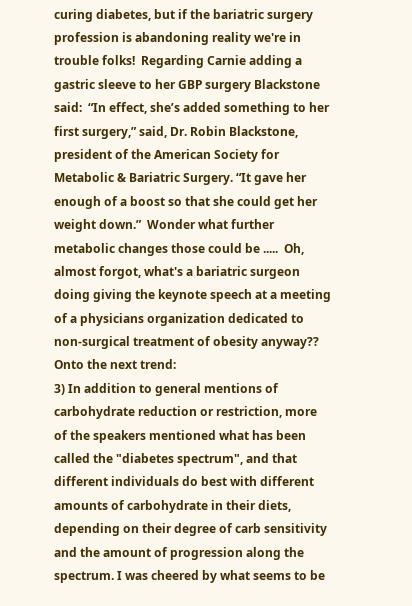curing diabetes, but if the bariatric surgery profession is abandoning reality we're in trouble folks!  Regarding Carnie adding a gastric sleeve to her GBP surgery Blackstone said:  “In effect, she’s added something to her first surgery,” said, Dr. Robin Blackstone, president of the American Society for Metabolic & Bariatric Surgery. “It gave her enough of a boost so that she could get her weight down.”  Wonder what further metabolic changes those could be .....  Oh, almost forgot, what's a bariatric surgeon doing giving the keynote speech at a meeting of a physicians organization dedicated to non-surgical treatment of obesity anyway??    Onto the next trend:
3) In addition to general mentions of carbohydrate reduction or restriction, more of the speakers mentioned what has been called the "diabetes spectrum", and that different individuals do best with different amounts of carbohydrate in their diets, depending on their degree of carb sensitivity and the amount of progression along the spectrum. I was cheered by what seems to be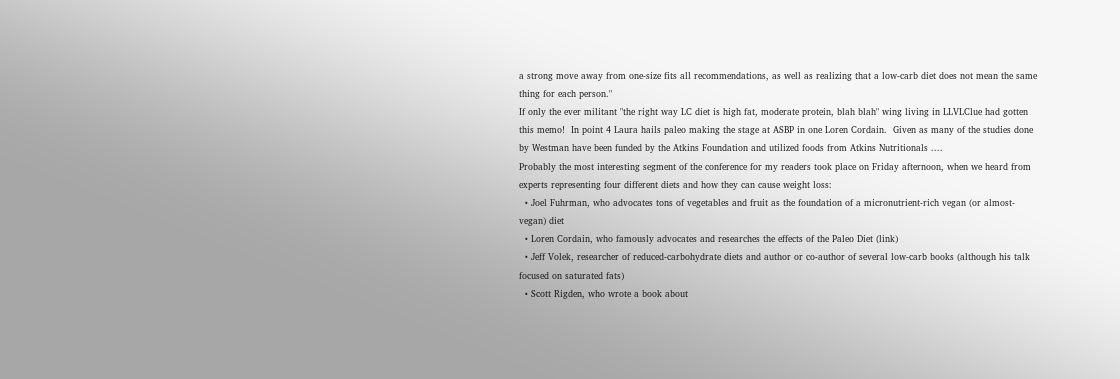a strong move away from one-size fits all recommendations, as well as realizing that a low-carb diet does not mean the same thing for each person."
If only the ever militant "the right way LC diet is high fat, moderate protein, blah blah" wing living in LLVLClue had gotten this memo!  In point 4 Laura hails paleo making the stage at ASBP in one Loren Cordain.  Given as many of the studies done by Westman have been funded by the Atkins Foundation and utilized foods from Atkins Nutritionals ....
Probably the most interesting segment of the conference for my readers took place on Friday afternoon, when we heard from experts representing four different diets and how they can cause weight loss:
  • Joel Fuhrman, who advocates tons of vegetables and fruit as the foundation of a micronutrient-rich vegan (or almost-vegan) diet
  • Loren Cordain, who famously advocates and researches the effects of the Paleo Diet (link)
  • Jeff Volek, researcher of reduced-carbohydrate diets and author or co-author of several low-carb books (although his talk focused on saturated fats)
  • Scott Rigden, who wrote a book about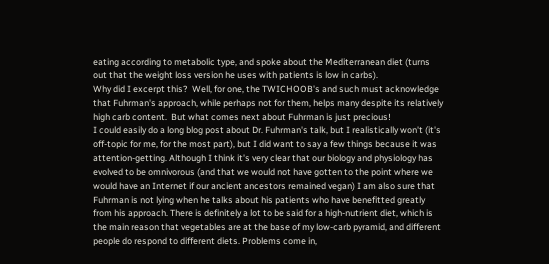eating according to metabolic type, and spoke about the Mediterranean diet (turns out that the weight loss version he uses with patients is low in carbs).
Why did I excerpt this?  Well, for one, the TWICHOOB's and such must acknowledge that Fuhrman's approach, while perhaps not for them, helps many despite its relatively high carb content.  But what comes next about Fuhrman is just precious!
I could easily do a long blog post about Dr. Fuhrman's talk, but I realistically won't (it's off-topic for me, for the most part), but I did want to say a few things because it was attention-getting. Although I think it's very clear that our biology and physiology has evolved to be omnivorous (and that we would not have gotten to the point where we would have an Internet if our ancient ancestors remained vegan) I am also sure that Fuhrman is not lying when he talks about his patients who have benefitted greatly from his approach. There is definitely a lot to be said for a high-nutrient diet, which is the main reason that vegetables are at the base of my low-carb pyramid, and different people do respond to different diets. Problems come in,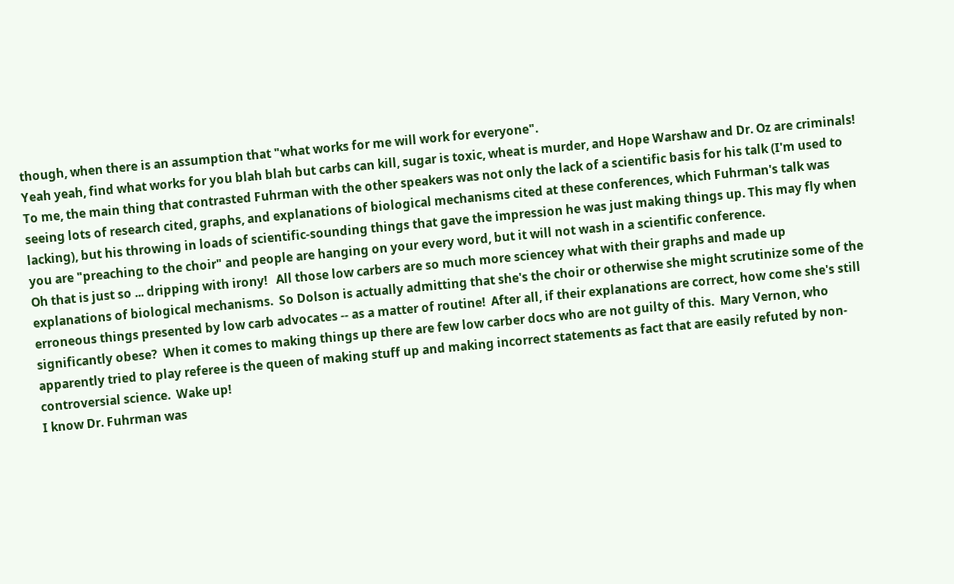though, when there is an assumption that "what works for me will work for everyone".
Yeah yeah, find what works for you blah blah but carbs can kill, sugar is toxic, wheat is murder, and Hope Warshaw and Dr. Oz are criminals!
To me, the main thing that contrasted Fuhrman with the other speakers was not only the lack of a scientific basis for his talk (I'm used to seeing lots of research cited, graphs, and explanations of biological mechanisms cited at these conferences, which Fuhrman's talk was lacking), but his throwing in loads of scientific-sounding things that gave the impression he was just making things up. This may fly when you are "preaching to the choir" and people are hanging on your every word, but it will not wash in a scientific conference.
Oh that is just so ... dripping with irony!   All those low carbers are so much more sciencey what with their graphs and made up  explanations of biological mechanisms.  So Dolson is actually admitting that she's the choir or otherwise she might scrutinize some of the erroneous things presented by low carb advocates -- as a matter of routine!  After all, if their explanations are correct, how come she's still significantly obese?  When it comes to making things up there are few low carber docs who are not guilty of this.  Mary Vernon, who apparently tried to play referee is the queen of making stuff up and making incorrect statements as fact that are easily refuted by non-controversial science.  Wake up!
I know Dr. Fuhrman was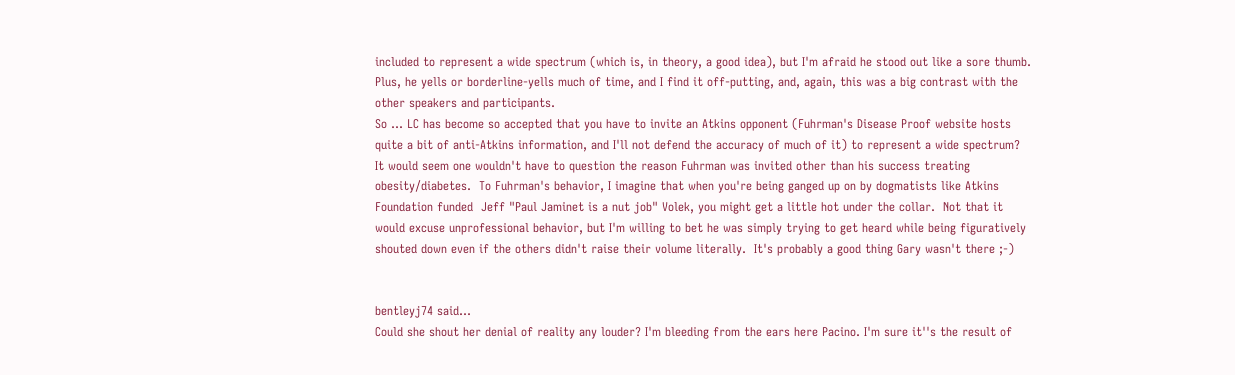included to represent a wide spectrum (which is, in theory, a good idea), but I'm afraid he stood out like a sore thumb. Plus, he yells or borderline-yells much of time, and I find it off-putting, and, again, this was a big contrast with the other speakers and participants.
So ... LC has become so accepted that you have to invite an Atkins opponent (Fuhrman's Disease Proof website hosts quite a bit of anti-Atkins information, and I'll not defend the accuracy of much of it) to represent a wide spectrum?  It would seem one wouldn't have to question the reason Fuhrman was invited other than his success treating obesity/diabetes.  To Fuhrman's behavior, I imagine that when you're being ganged up on by dogmatists like Atkins Foundation funded  Jeff "Paul Jaminet is a nut job" Volek, you might get a little hot under the collar.  Not that it would excuse unprofessional behavior, but I'm willing to bet he was simply trying to get heard while being figuratively shouted down even if the others didn't raise their volume literally.  It's probably a good thing Gary wasn't there ;-)


bentleyj74 said…
Could she shout her denial of reality any louder? I'm bleeding from the ears here Pacino. I'm sure it''s the result of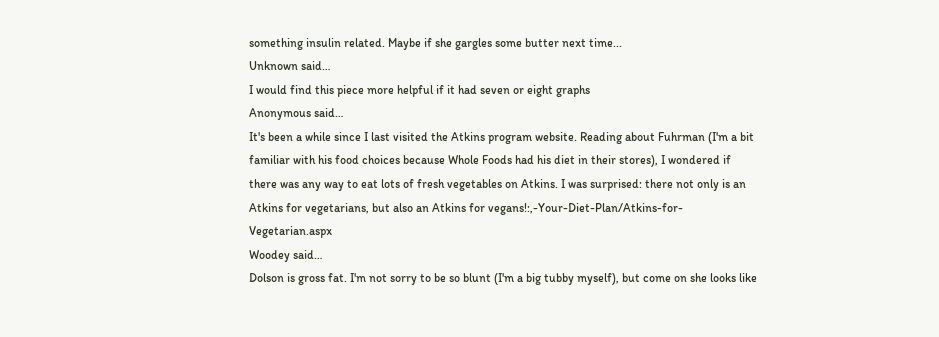something insulin related. Maybe if she gargles some butter next time...
Unknown said…
I would find this piece more helpful if it had seven or eight graphs
Anonymous said…
It's been a while since I last visited the Atkins program website. Reading about Fuhrman (I'm a bit familiar with his food choices because Whole Foods had his diet in their stores), I wondered if there was any way to eat lots of fresh vegetables on Atkins. I was surprised: there not only is an Atkins for vegetarians, but also an Atkins for vegans!:,-Your-Diet-Plan/Atkins-for-Vegetarian.aspx
Woodey said…
Dolson is gross fat. I'm not sorry to be so blunt (I'm a big tubby myself), but come on she looks like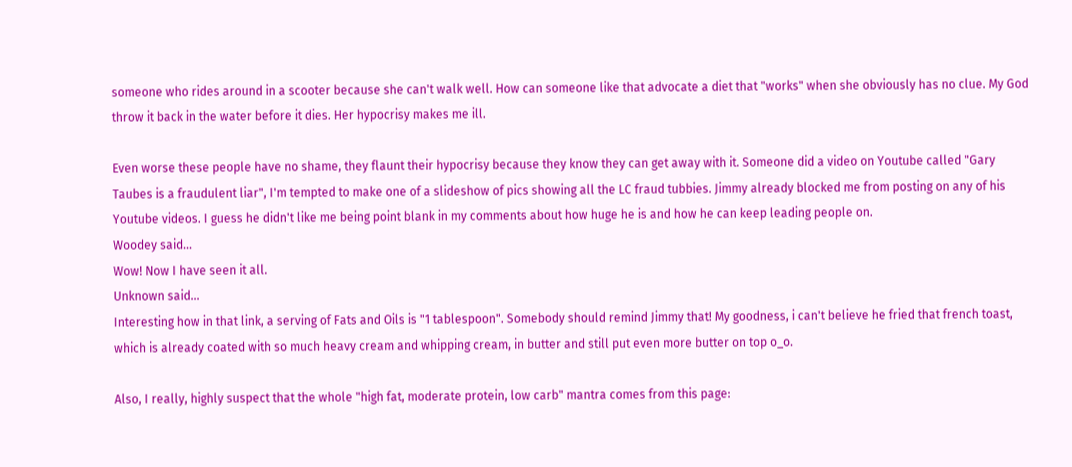someone who rides around in a scooter because she can't walk well. How can someone like that advocate a diet that "works" when she obviously has no clue. My God throw it back in the water before it dies. Her hypocrisy makes me ill.

Even worse these people have no shame, they flaunt their hypocrisy because they know they can get away with it. Someone did a video on Youtube called "Gary Taubes is a fraudulent liar", I'm tempted to make one of a slideshow of pics showing all the LC fraud tubbies. Jimmy already blocked me from posting on any of his Youtube videos. I guess he didn't like me being point blank in my comments about how huge he is and how he can keep leading people on.
Woodey said…
Wow! Now I have seen it all.
Unknown said…
Interesting how in that link, a serving of Fats and Oils is "1 tablespoon". Somebody should remind Jimmy that! My goodness, i can't believe he fried that french toast, which is already coated with so much heavy cream and whipping cream, in butter and still put even more butter on top o_o.

Also, I really, highly suspect that the whole "high fat, moderate protein, low carb" mantra comes from this page: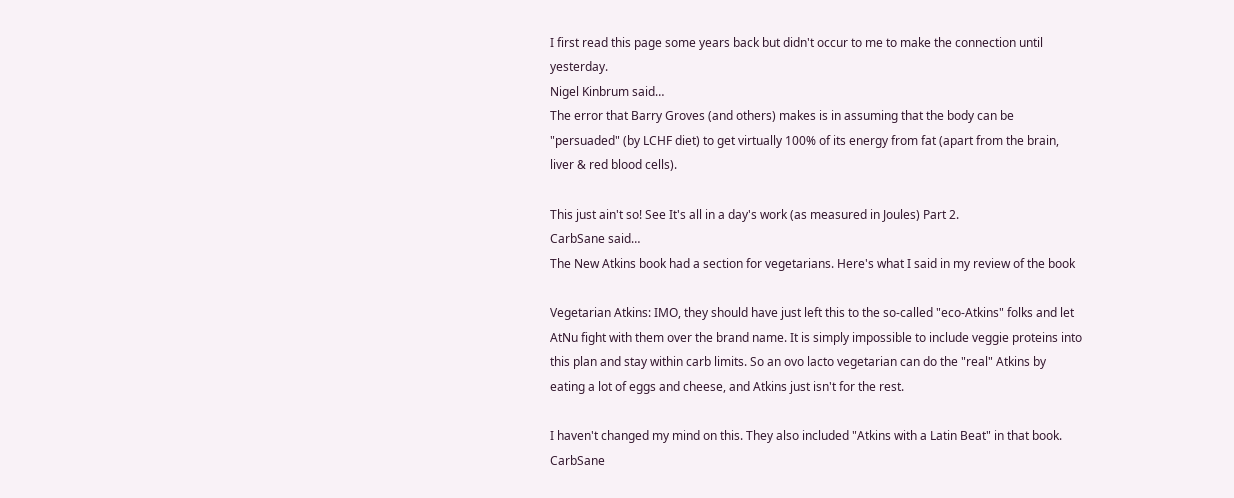I first read this page some years back but didn't occur to me to make the connection until yesterday.
Nigel Kinbrum said…
The error that Barry Groves (and others) makes is in assuming that the body can be "persuaded" (by LCHF diet) to get virtually 100% of its energy from fat (apart from the brain, liver & red blood cells).

This just ain't so! See It's all in a day's work (as measured in Joules) Part 2.
CarbSane said…
The New Atkins book had a section for vegetarians. Here's what I said in my review of the book

Vegetarian Atkins: IMO, they should have just left this to the so-called "eco-Atkins" folks and let AtNu fight with them over the brand name. It is simply impossible to include veggie proteins into this plan and stay within carb limits. So an ovo lacto vegetarian can do the "real" Atkins by eating a lot of eggs and cheese, and Atkins just isn't for the rest.

I haven't changed my mind on this. They also included "Atkins with a Latin Beat" in that book.
CarbSane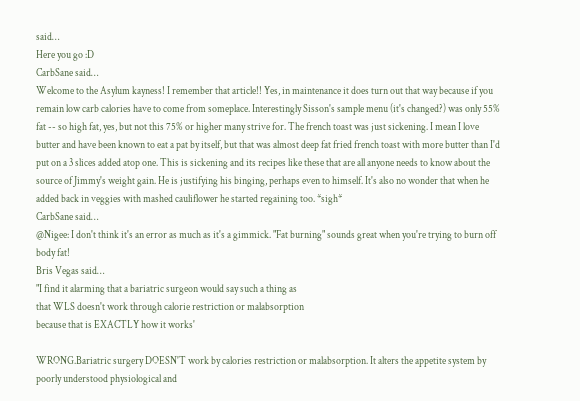said…
Here you go :D
CarbSane said…
Welcome to the Asylum kayness! I remember that article!! Yes, in maintenance it does turn out that way because if you remain low carb calories have to come from someplace. Interestingly Sisson's sample menu (it's changed?) was only 55% fat -- so high fat, yes, but not this 75% or higher many strive for. The french toast was just sickening. I mean I love butter and have been known to eat a pat by itself, but that was almost deep fat fried french toast with more butter than I'd put on a 3 slices added atop one. This is sickening and its recipes like these that are all anyone needs to know about the source of Jimmy's weight gain. He is justifying his binging, perhaps even to himself. It's also no wonder that when he added back in veggies with mashed cauliflower he started regaining too. *sigh*
CarbSane said…
@Nigee: I don't think it's an error as much as it's a gimmick. "Fat burning" sounds great when you're trying to burn off body fat!
Bris Vegas said…
"I find it alarming that a bariatric surgeon would say such a thing as
that WLS doesn't work through calorie restriction or malabsorption
because that is EXACTLY how it works'

WRONG.Bariatric surgery DOESN'T work by calories restriction or malabsorption. It alters the appetite system by poorly understood physiological and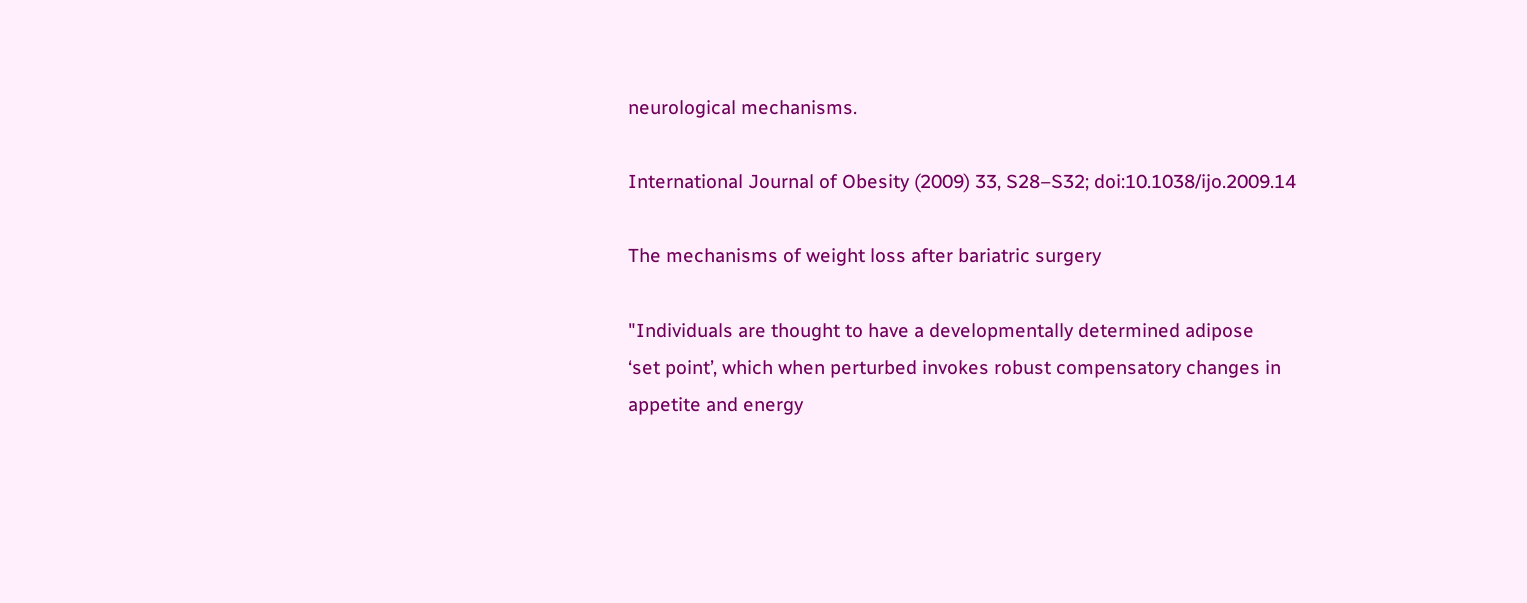neurological mechanisms.

International Journal of Obesity (2009) 33, S28–S32; doi:10.1038/ijo.2009.14

The mechanisms of weight loss after bariatric surgery

"Individuals are thought to have a developmentally determined adipose
‘set point’, which when perturbed invokes robust compensatory changes in
appetite and energy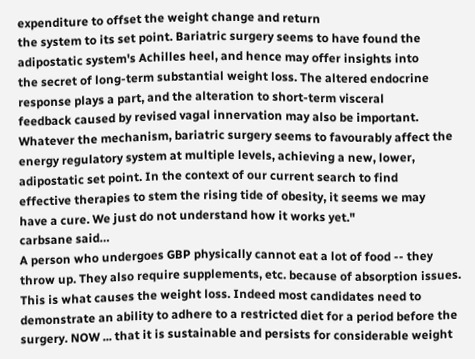expenditure to offset the weight change and return
the system to its set point. Bariatric surgery seems to have found the
adipostatic system's Achilles heel, and hence may offer insights into
the secret of long-term substantial weight loss. The altered endocrine
response plays a part, and the alteration to short-term visceral
feedback caused by revised vagal innervation may also be important.
Whatever the mechanism, bariatric surgery seems to favourably affect the
energy regulatory system at multiple levels, achieving a new, lower,
adipostatic set point. In the context of our current search to find
effective therapies to stem the rising tide of obesity, it seems we may
have a cure. We just do not understand how it works yet."
carbsane said…
A person who undergoes GBP physically cannot eat a lot of food -- they throw up. They also require supplements, etc. because of absorption issues. This is what causes the weight loss. Indeed most candidates need to demonstrate an ability to adhere to a restricted diet for a period before the surgery. NOW ... that it is sustainable and persists for considerable weight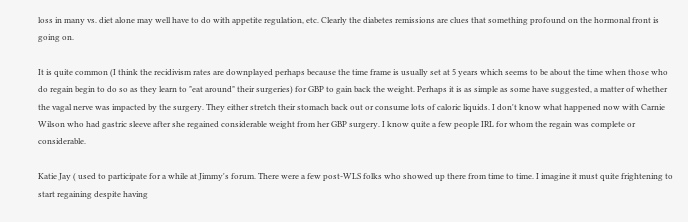loss in many vs. diet alone may well have to do with appetite regulation, etc. Clearly the diabetes remissions are clues that something profound on the hormonal front is going on.

It is quite common (I think the recidivism rates are downplayed perhaps because the time frame is usually set at 5 years which seems to be about the time when those who do regain begin to do so as they learn to "eat around" their surgeries) for GBP to gain back the weight. Perhaps it is as simple as some have suggested, a matter of whether the vagal nerve was impacted by the surgery. They either stretch their stomach back out or consume lots of caloric liquids. I don't know what happened now with Carnie Wilson who had gastric sleeve after she regained considerable weight from her GBP surgery. I know quite a few people IRL for whom the regain was complete or considerable.

Katie Jay ( used to participate for a while at Jimmy's forum. There were a few post-WLS folks who showed up there from time to time. I imagine it must quite frightening to start regaining despite having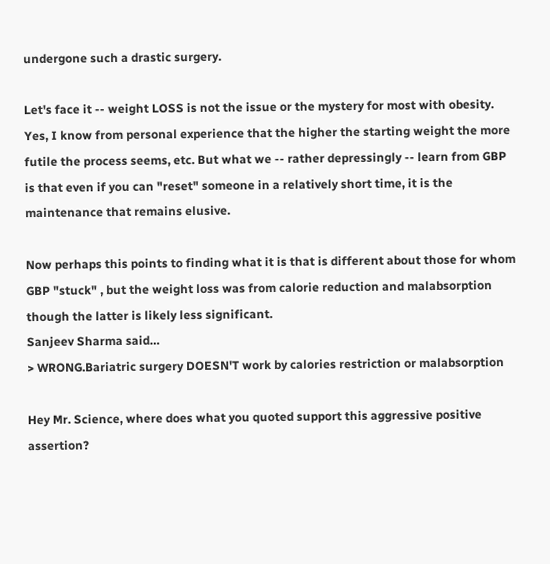undergone such a drastic surgery.

Let's face it -- weight LOSS is not the issue or the mystery for most with obesity. Yes, I know from personal experience that the higher the starting weight the more futile the process seems, etc. But what we -- rather depressingly -- learn from GBP is that even if you can "reset" someone in a relatively short time, it is the maintenance that remains elusive.

Now perhaps this points to finding what it is that is different about those for whom GBP "stuck" , but the weight loss was from calorie reduction and malabsorption though the latter is likely less significant.
Sanjeev Sharma said…
> WRONG.Bariatric surgery DOESN'T work by calories restriction or malabsorption

Hey Mr. Science, where does what you quoted support this aggressive positive assertion?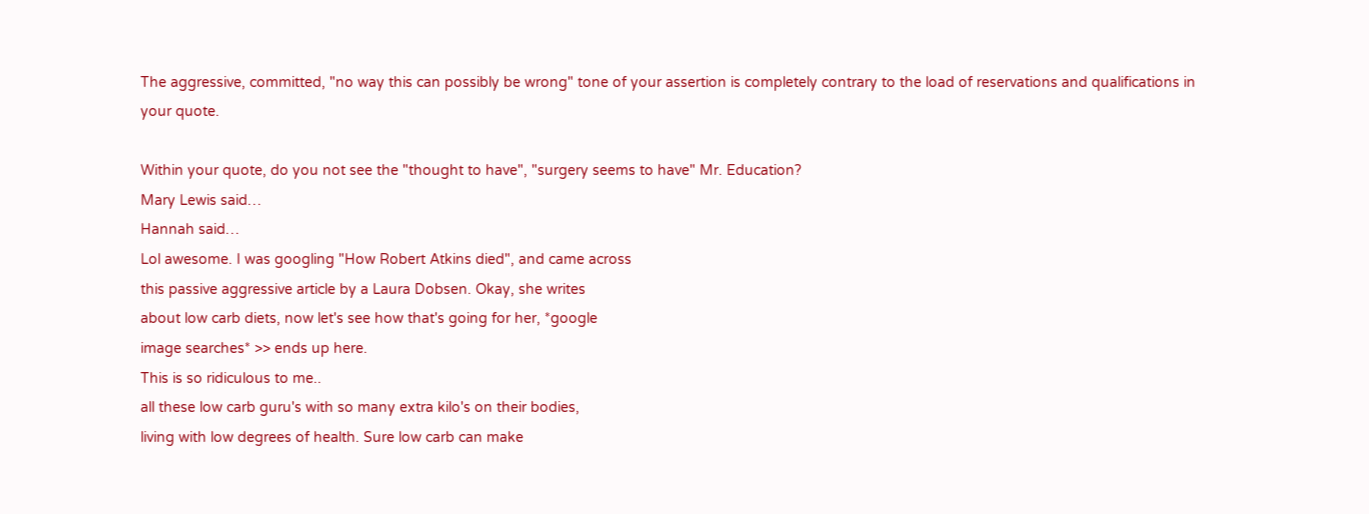The aggressive, committed, "no way this can possibly be wrong" tone of your assertion is completely contrary to the load of reservations and qualifications in your quote.

Within your quote, do you not see the "thought to have", "surgery seems to have" Mr. Education?
Mary Lewis said…
Hannah said…
Lol awesome. I was googling "How Robert Atkins died", and came across
this passive aggressive article by a Laura Dobsen. Okay, she writes
about low carb diets, now let's see how that's going for her, *google
image searches* >> ends up here.
This is so ridiculous to me..
all these low carb guru's with so many extra kilo's on their bodies,
living with low degrees of health. Sure low carb can make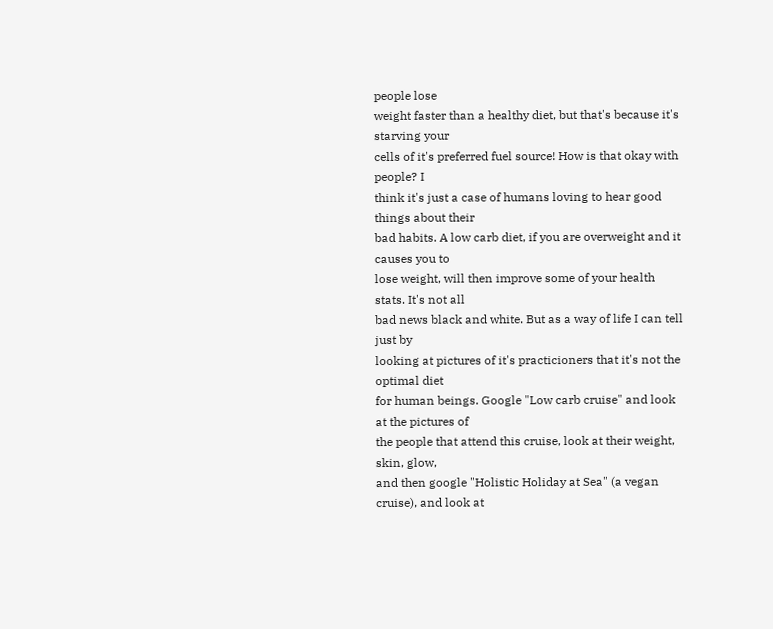people lose
weight faster than a healthy diet, but that's because it's starving your
cells of it's preferred fuel source! How is that okay with people? I
think it's just a case of humans loving to hear good things about their
bad habits. A low carb diet, if you are overweight and it causes you to
lose weight, will then improve some of your health stats. It's not all
bad news black and white. But as a way of life I can tell just by
looking at pictures of it's practicioners that it's not the optimal diet
for human beings. Google "Low carb cruise" and look at the pictures of
the people that attend this cruise, look at their weight, skin, glow,
and then google "Holistic Holiday at Sea" (a vegan cruise), and look at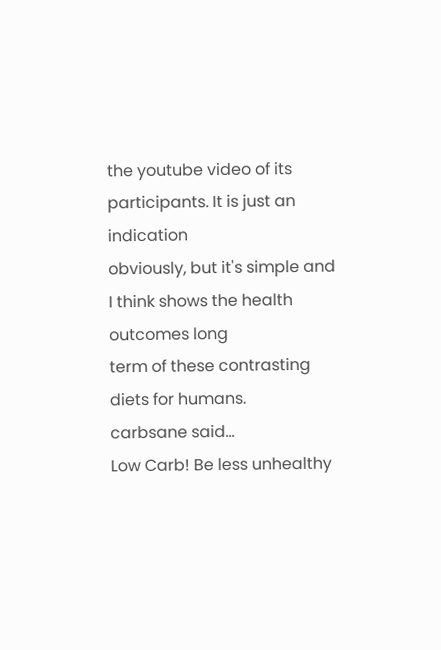the youtube video of its participants. It is just an indication
obviously, but it's simple and I think shows the health outcomes long
term of these contrasting diets for humans.
carbsane said…
Low Carb! Be less unhealthy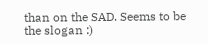than on the SAD. Seems to be the slogan :)